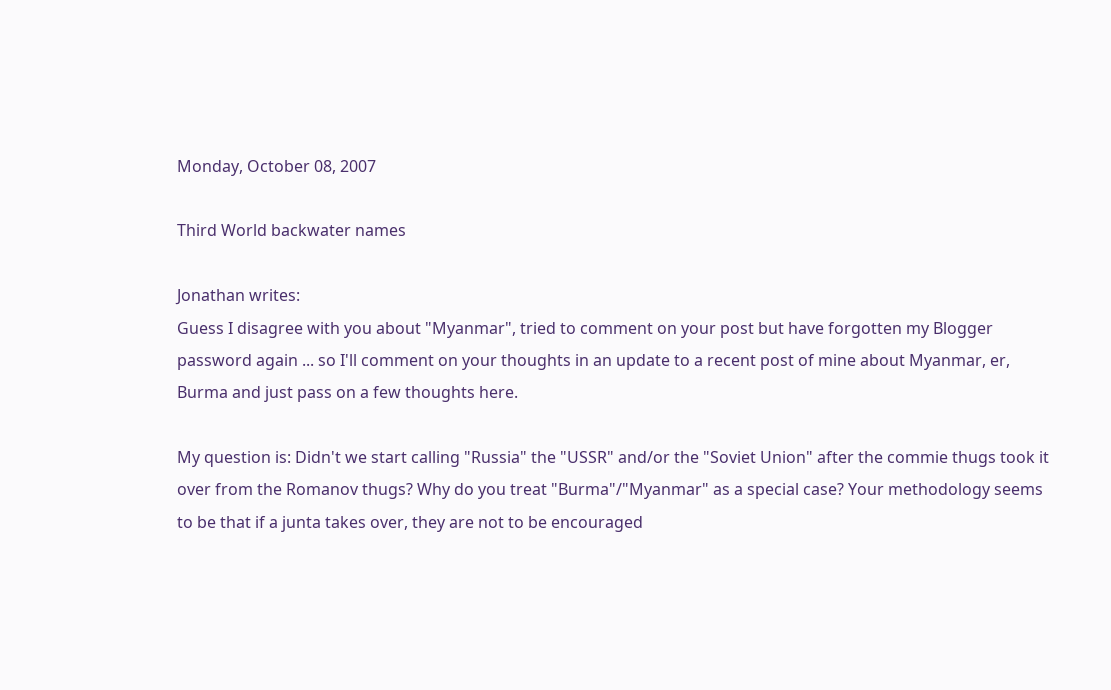Monday, October 08, 2007

Third World backwater names

Jonathan writes:
Guess I disagree with you about "Myanmar", tried to comment on your post but have forgotten my Blogger password again ... so I'll comment on your thoughts in an update to a recent post of mine about Myanmar, er, Burma and just pass on a few thoughts here.

My question is: Didn't we start calling "Russia" the "USSR" and/or the "Soviet Union" after the commie thugs took it over from the Romanov thugs? Why do you treat "Burma"/"Myanmar" as a special case? Your methodology seems to be that if a junta takes over, they are not to be encouraged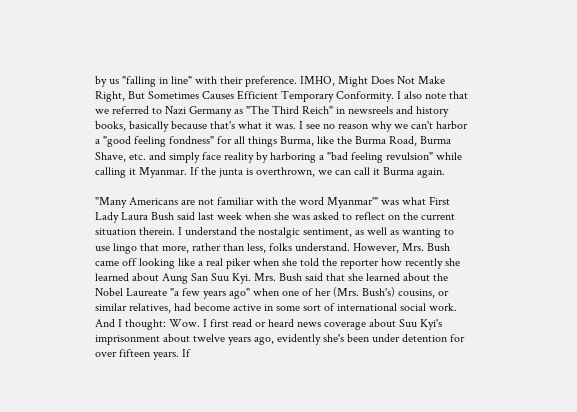by us "falling in line" with their preference. IMHO, Might Does Not Make Right, But Sometimes Causes Efficient Temporary Conformity. I also note that we referred to Nazi Germany as "The Third Reich" in newsreels and history books, basically because that's what it was. I see no reason why we can't harbor a "good feeling fondness" for all things Burma, like the Burma Road, Burma Shave, etc. and simply face reality by harboring a "bad feeling revulsion" while calling it Myanmar. If the junta is overthrown, we can call it Burma again.

"Many Americans are not familiar with the word Myanmar'" was what First Lady Laura Bush said last week when she was asked to reflect on the current situation therein. I understand the nostalgic sentiment, as well as wanting to use lingo that more, rather than less, folks understand. However, Mrs. Bush came off looking like a real piker when she told the reporter how recently she learned about Aung San Suu Kyi. Mrs. Bush said that she learned about the Nobel Laureate "a few years ago" when one of her (Mrs. Bush's) cousins, or similar relatives, had become active in some sort of international social work. And I thought: Wow. I first read or heard news coverage about Suu Kyi's imprisonment about twelve years ago, evidently she's been under detention for over fifteen years. If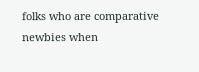folks who are comparative newbies when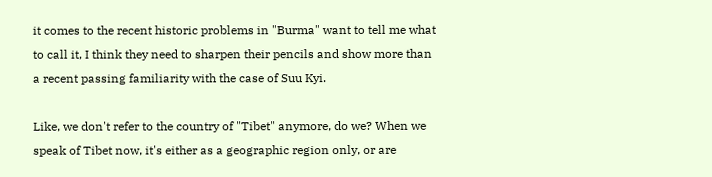it comes to the recent historic problems in "Burma" want to tell me what to call it, I think they need to sharpen their pencils and show more than a recent passing familiarity with the case of Suu Kyi.

Like, we don't refer to the country of "Tibet" anymore, do we? When we speak of Tibet now, it's either as a geographic region only, or are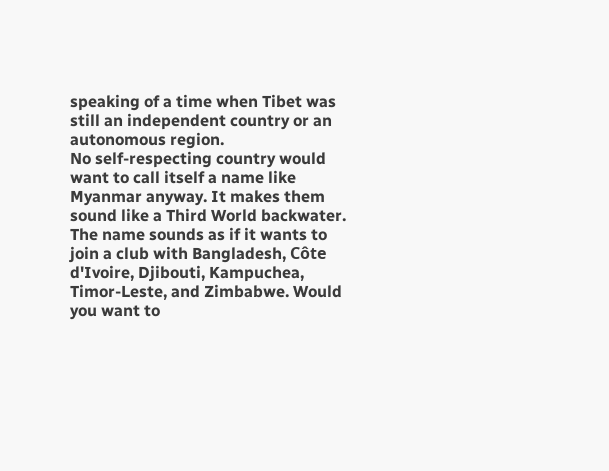speaking of a time when Tibet was still an independent country or an autonomous region.
No self-respecting country would want to call itself a name like Myanmar anyway. It makes them sound like a Third World backwater. The name sounds as if it wants to join a club with Bangladesh, Côte d'Ivoire, Djibouti, Kampuchea, Timor-Leste, and Zimbabwe. Would you want to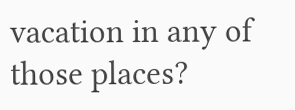vacation in any of those places?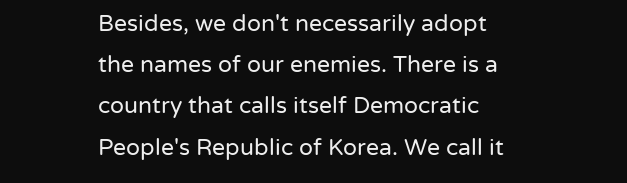Besides, we don't necessarily adopt the names of our enemies. There is a country that calls itself Democratic People's Republic of Korea. We call it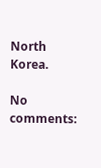North Korea.

No comments: